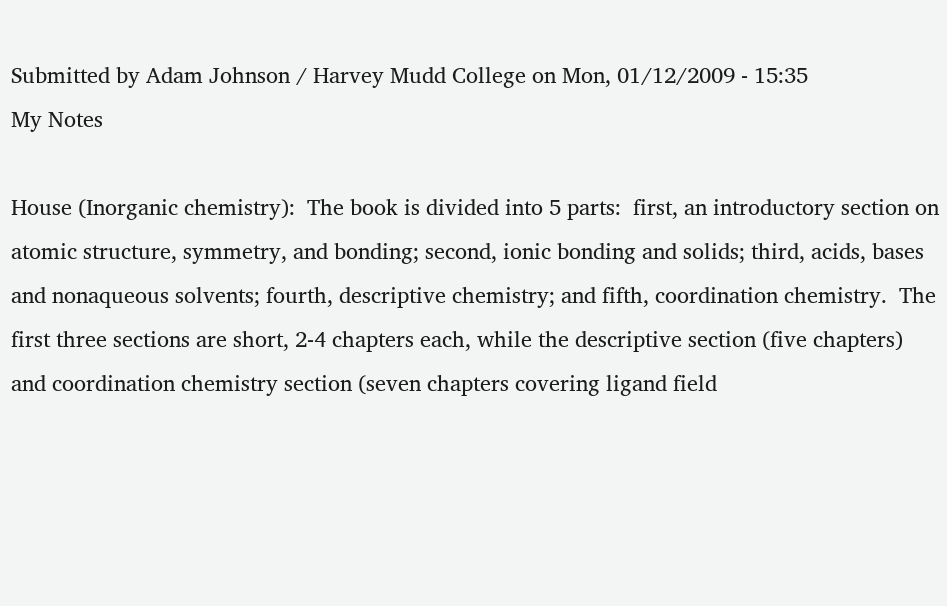Submitted by Adam Johnson / Harvey Mudd College on Mon, 01/12/2009 - 15:35
My Notes

House (Inorganic chemistry):  The book is divided into 5 parts:  first, an introductory section on atomic structure, symmetry, and bonding; second, ionic bonding and solids; third, acids, bases and nonaqueous solvents; fourth, descriptive chemistry; and fifth, coordination chemistry.  The first three sections are short, 2-4 chapters each, while the descriptive section (five chapters) and coordination chemistry section (seven chapters covering ligand field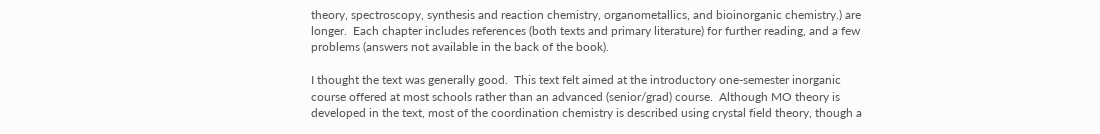theory, spectroscopy, synthesis and reaction chemistry, organometallics, and bioinorganic chemistry.) are longer.  Each chapter includes references (both texts and primary literature) for further reading, and a few problems (answers not available in the back of the book).

I thought the text was generally good.  This text felt aimed at the introductory one-semester inorganic course offered at most schools rather than an advanced (senior/grad) course.  Although MO theory is developed in the text, most of the coordination chemistry is described using crystal field theory, though a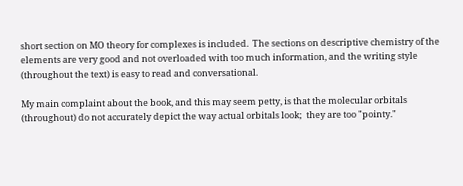short section on MO theory for complexes is included.  The sections on descriptive chemistry of the elements are very good and not overloaded with too much information, and the writing style (throughout the text) is easy to read and conversational.

My main complaint about the book, and this may seem petty, is that the molecular orbitals (throughout) do not accurately depict the way actual orbitals look;  they are too "pointy."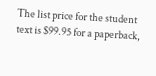The list price for the student text is $99.95 for a paperback,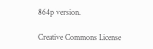864p version.

Creative Commons License